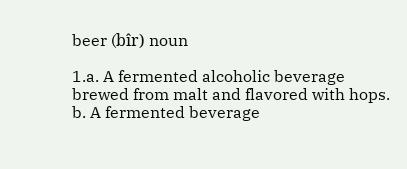beer (bîr) noun

1.a. A fermented alcoholic beverage brewed from malt and flavored with hops. b. A fermented beverage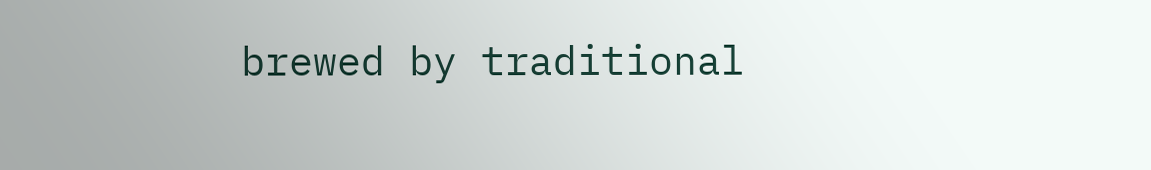brewed by traditional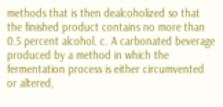methods that is then dealcoholized so that the finished product contains no more than 0.5 percent alcohol. c. A carbonated beverage produced by a method in which the fermentation process is either circumvented or altered,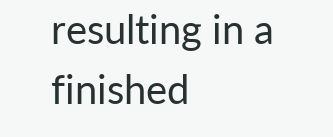resulting in a finished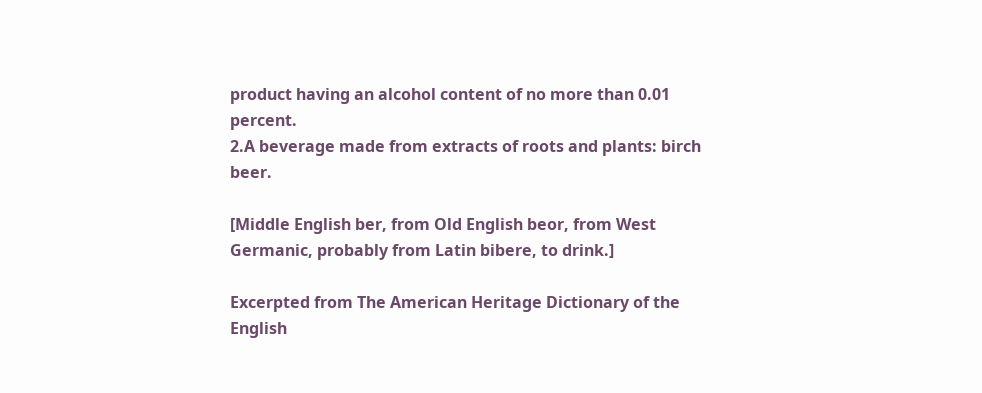product having an alcohol content of no more than 0.01 percent.
2.A beverage made from extracts of roots and plants: birch beer.

[Middle English ber, from Old English beor, from West Germanic, probably from Latin bibere, to drink.]

Excerpted from The American Heritage Dictionary of the English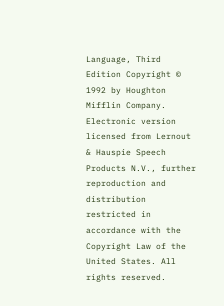Language, Third Edition Copyright © 1992 by Houghton Mifflin Company. Electronic version licensed from Lernout & Hauspie Speech Products N.V., further reproduction and distribution restricted in accordance with the Copyright Law of the United States. All rights reserved.